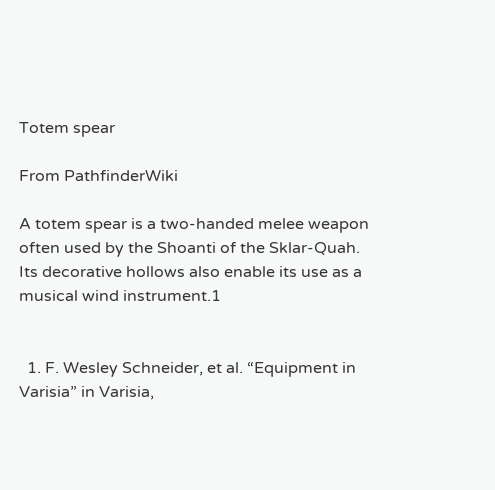Totem spear

From PathfinderWiki

A totem spear is a two-handed melee weapon often used by the Shoanti of the Sklar-Quah. Its decorative hollows also enable its use as a musical wind instrument.1


  1. F. Wesley Schneider, et al. “Equipment in Varisia” in Varisia,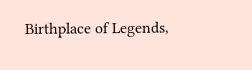Birthplace of Legends,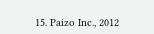15. Paizo Inc., 2012